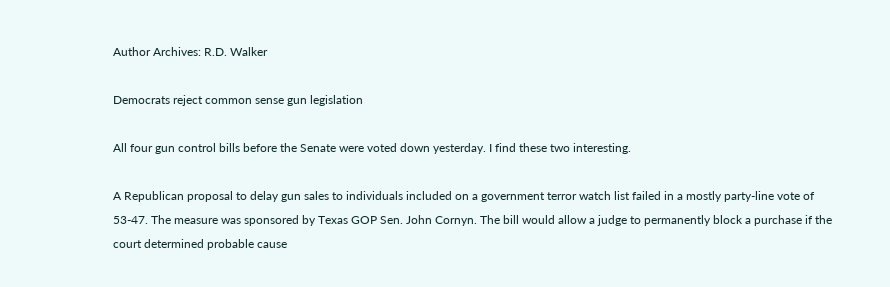Author Archives: R.D. Walker

Democrats reject common sense gun legislation

All four gun control bills before the Senate were voted down yesterday. I find these two interesting.

A Republican proposal to delay gun sales to individuals included on a government terror watch list failed in a mostly party-line vote of 53-47. The measure was sponsored by Texas GOP Sen. John Cornyn. The bill would allow a judge to permanently block a purchase if the court determined probable cause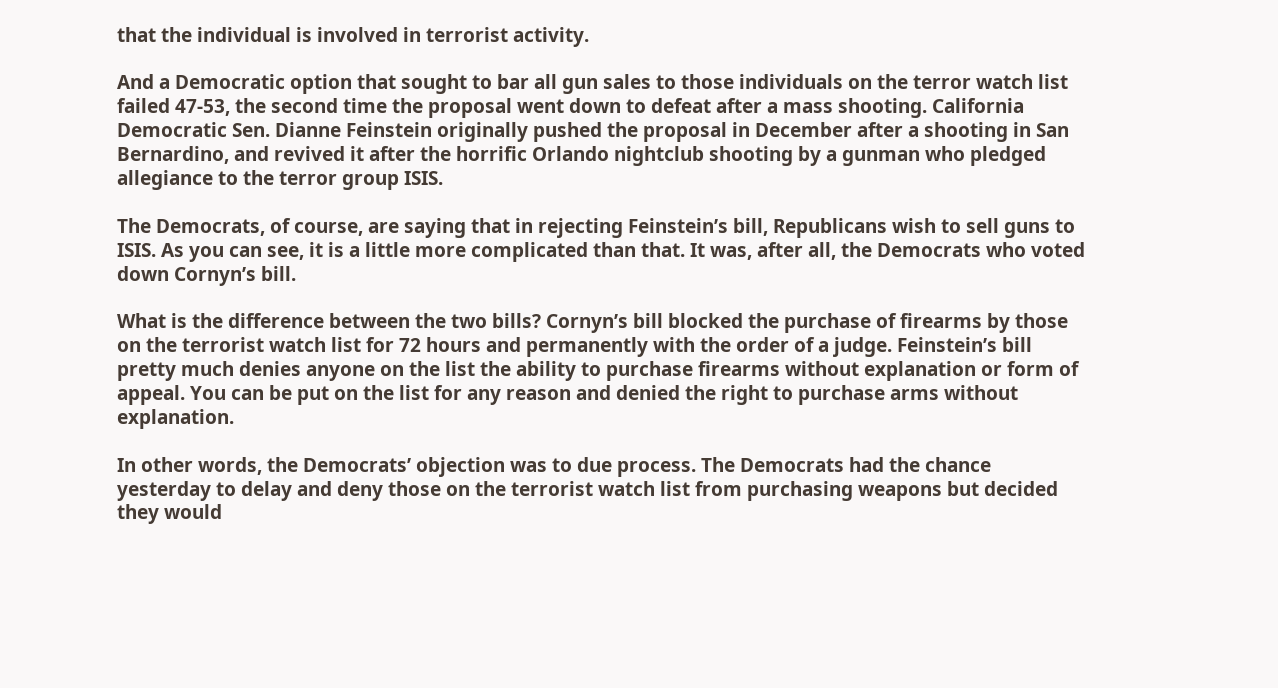that the individual is involved in terrorist activity.

And a Democratic option that sought to bar all gun sales to those individuals on the terror watch list failed 47-53, the second time the proposal went down to defeat after a mass shooting. California Democratic Sen. Dianne Feinstein originally pushed the proposal in December after a shooting in San Bernardino, and revived it after the horrific Orlando nightclub shooting by a gunman who pledged allegiance to the terror group ISIS.

The Democrats, of course, are saying that in rejecting Feinstein’s bill, Republicans wish to sell guns to ISIS. As you can see, it is a little more complicated than that. It was, after all, the Democrats who voted down Cornyn’s bill.

What is the difference between the two bills? Cornyn’s bill blocked the purchase of firearms by those on the terrorist watch list for 72 hours and permanently with the order of a judge. Feinstein’s bill pretty much denies anyone on the list the ability to purchase firearms without explanation or form of appeal. You can be put on the list for any reason and denied the right to purchase arms without explanation.

In other words, the Democrats’ objection was to due process. The Democrats had the chance yesterday to delay and deny those on the terrorist watch list from purchasing weapons but decided they would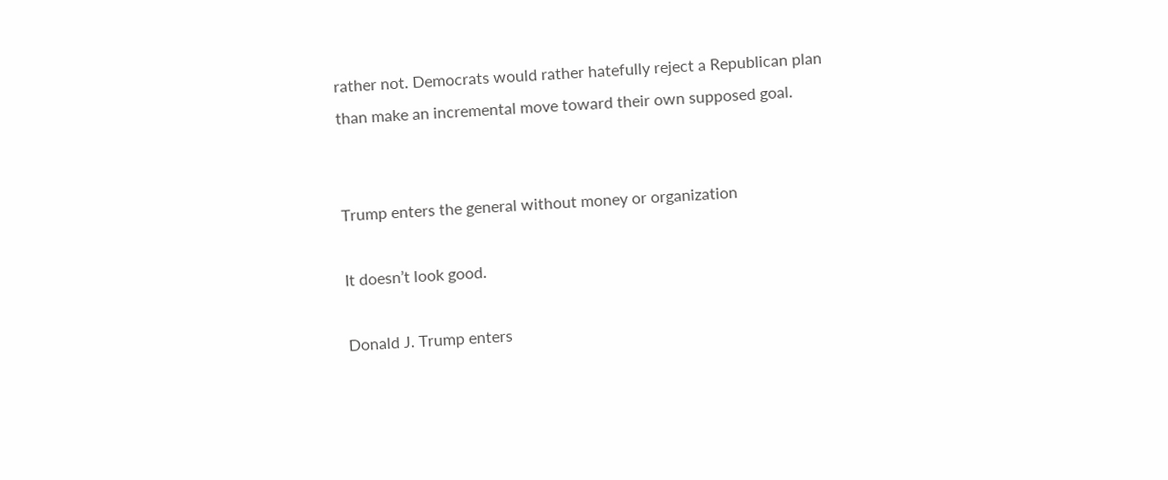rather not. Democrats would rather hatefully reject a Republican plan than make an incremental move toward their own supposed goal.


Trump enters the general without money or organization

It doesn’t look good.

Donald J. Trump enters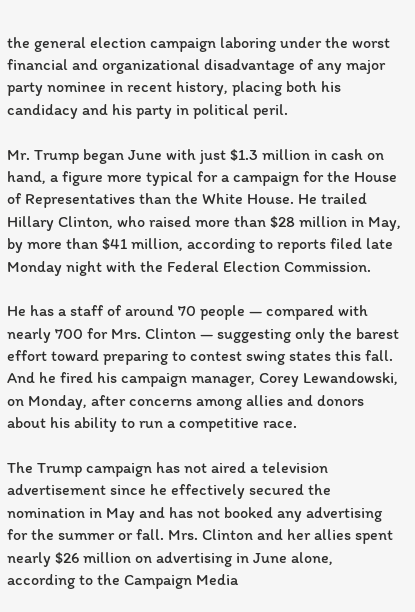the general election campaign laboring under the worst financial and organizational disadvantage of any major party nominee in recent history, placing both his candidacy and his party in political peril.

Mr. Trump began June with just $1.3 million in cash on hand, a figure more typical for a campaign for the House of Representatives than the White House. He trailed Hillary Clinton, who raised more than $28 million in May, by more than $41 million, according to reports filed late Monday night with the Federal Election Commission.

He has a staff of around 70 people — compared with nearly 700 for Mrs. Clinton — suggesting only the barest effort toward preparing to contest swing states this fall. And he fired his campaign manager, Corey Lewandowski, on Monday, after concerns among allies and donors about his ability to run a competitive race.

The Trump campaign has not aired a television advertisement since he effectively secured the nomination in May and has not booked any advertising for the summer or fall. Mrs. Clinton and her allies spent nearly $26 million on advertising in June alone, according to the Campaign Media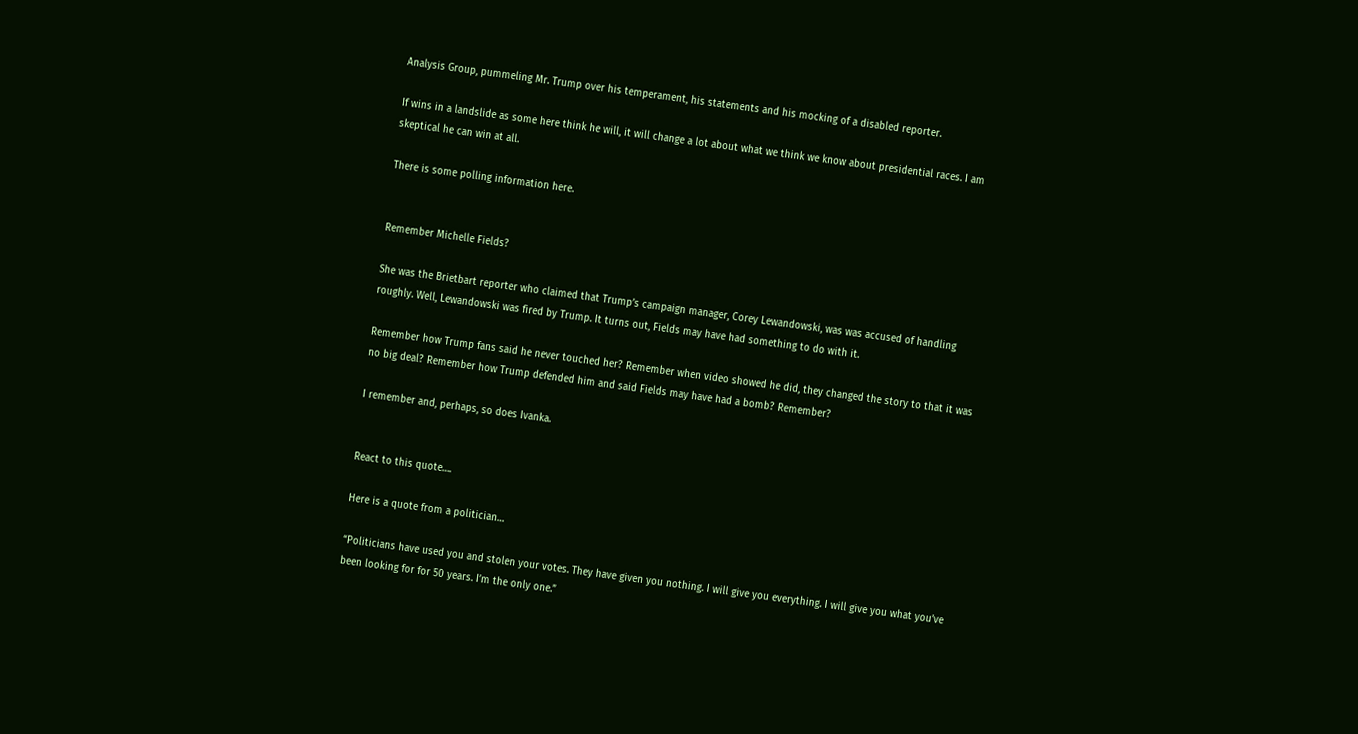Analysis Group, pummeling Mr. Trump over his temperament, his statements and his mocking of a disabled reporter.

If wins in a landslide as some here think he will, it will change a lot about what we think we know about presidential races. I am skeptical he can win at all.

There is some polling information here.


Remember Michelle Fields?

She was the Brietbart reporter who claimed that Trump’s campaign manager, Corey Lewandowski, was was accused of handling roughly. Well, Lewandowski was fired by Trump. It turns out, Fields may have had something to do with it.

Remember how Trump fans said he never touched her? Remember when video showed he did, they changed the story to that it was no big deal? Remember how Trump defended him and said Fields may have had a bomb? Remember?

I remember and, perhaps, so does Ivanka.


React to this quote….

Here is a quote from a politician…

“Politicians have used you and stolen your votes. They have given you nothing. I will give you everything. I will give you what you’ve been looking for for 50 years. I’m the only one.”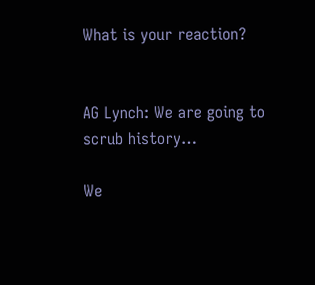What is your reaction?


AG Lynch: We are going to scrub history…

We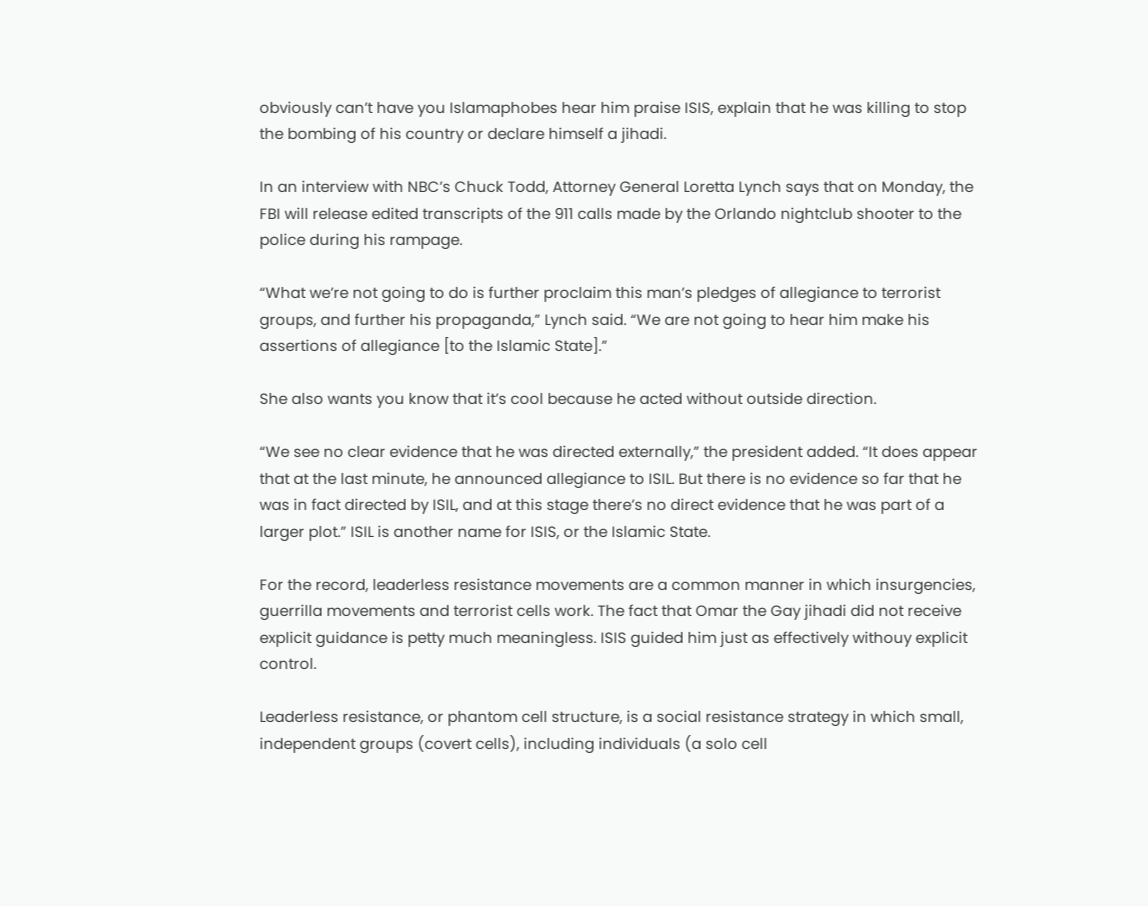obviously can’t have you Islamaphobes hear him praise ISIS, explain that he was killing to stop the bombing of his country or declare himself a jihadi.

In an interview with NBC’s Chuck Todd, Attorney General Loretta Lynch says that on Monday, the FBI will release edited transcripts of the 911 calls made by the Orlando nightclub shooter to the police during his rampage.

“What we’re not going to do is further proclaim this man’s pledges of allegiance to terrorist groups, and further his propaganda,” Lynch said. “We are not going to hear him make his assertions of allegiance [to the Islamic State].”

She also wants you know that it’s cool because he acted without outside direction.

“We see no clear evidence that he was directed externally,” the president added. “It does appear that at the last minute, he announced allegiance to ISIL. But there is no evidence so far that he was in fact directed by ISIL, and at this stage there’s no direct evidence that he was part of a larger plot.” ISIL is another name for ISIS, or the Islamic State.

For the record, leaderless resistance movements are a common manner in which insurgencies, guerrilla movements and terrorist cells work. The fact that Omar the Gay jihadi did not receive explicit guidance is petty much meaningless. ISIS guided him just as effectively withouy explicit control.

Leaderless resistance, or phantom cell structure, is a social resistance strategy in which small, independent groups (covert cells), including individuals (a solo cell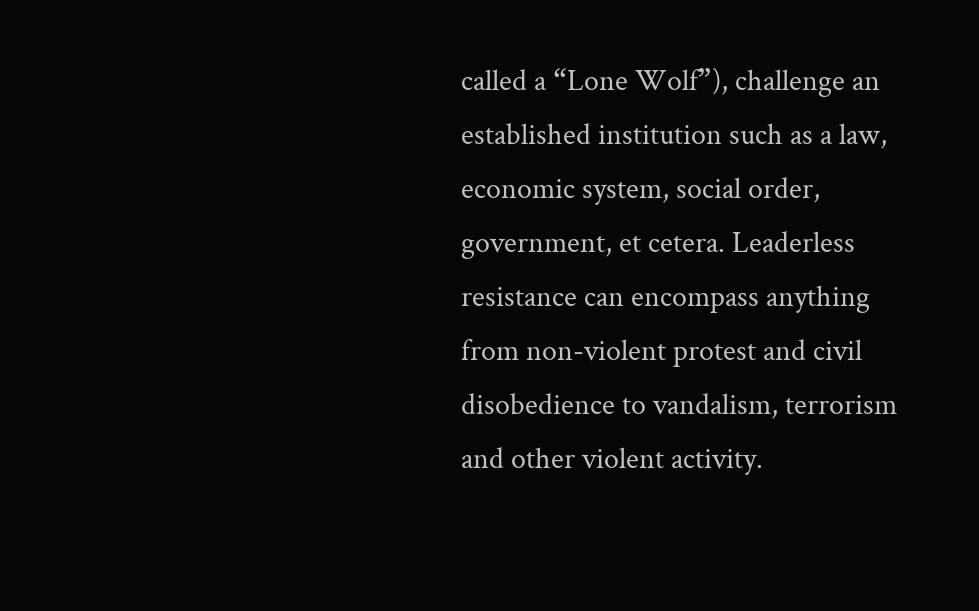called a “Lone Wolf”), challenge an established institution such as a law, economic system, social order, government, et cetera. Leaderless resistance can encompass anything from non-violent protest and civil disobedience to vandalism, terrorism and other violent activity.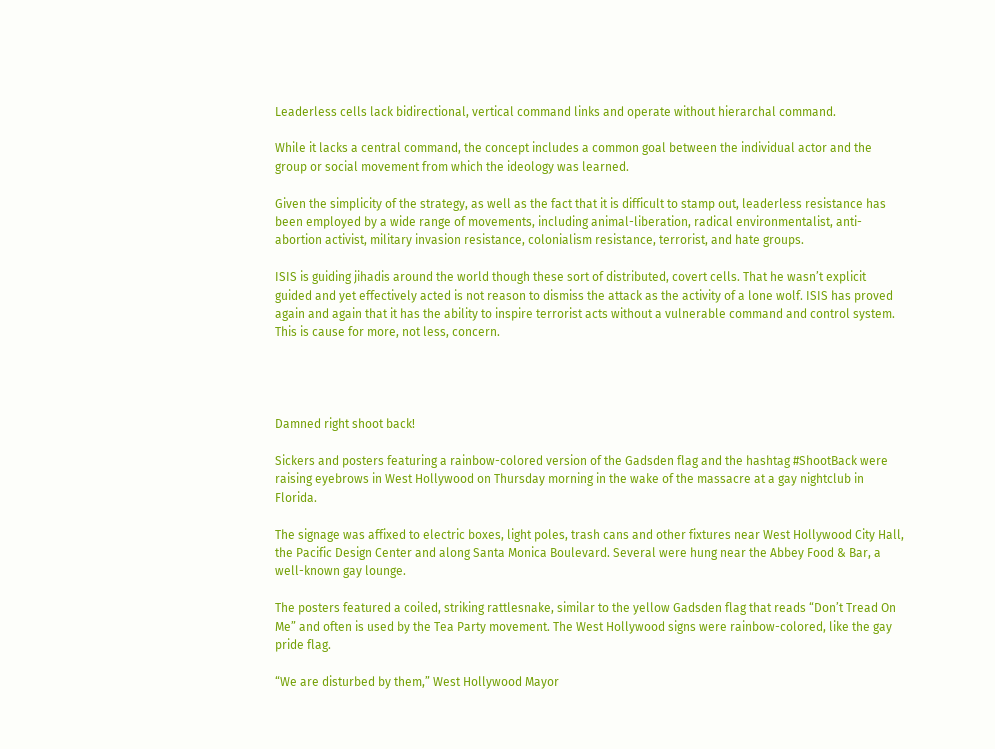Leaderless cells lack bidirectional, vertical command links and operate without hierarchal command.

While it lacks a central command, the concept includes a common goal between the individual actor and the group or social movement from which the ideology was learned.

Given the simplicity of the strategy, as well as the fact that it is difficult to stamp out, leaderless resistance has been employed by a wide range of movements, including animal-liberation, radical environmentalist, anti-abortion activist, military invasion resistance, colonialism resistance, terrorist, and hate groups.

ISIS is guiding jihadis around the world though these sort of distributed, covert cells. That he wasn’t explicit guided and yet effectively acted is not reason to dismiss the attack as the activity of a lone wolf. ISIS has proved again and again that it has the ability to inspire terrorist acts without a vulnerable command and control system. This is cause for more, not less, concern.




Damned right shoot back!

Sickers and posters featuring a rainbow-colored version of the Gadsden flag and the hashtag #ShootBack were raising eyebrows in West Hollywood on Thursday morning in the wake of the massacre at a gay nightclub in Florida.

The signage was affixed to electric boxes, light poles, trash cans and other fixtures near West Hollywood City Hall, the Pacific Design Center and along Santa Monica Boulevard. Several were hung near the Abbey Food & Bar, a well-known gay lounge.

The posters featured a coiled, striking rattlesnake, similar to the yellow Gadsden flag that reads “Don’t Tread On Me” and often is used by the Tea Party movement. The West Hollywood signs were rainbow-colored, like the gay pride flag.

“We are disturbed by them,” West Hollywood Mayor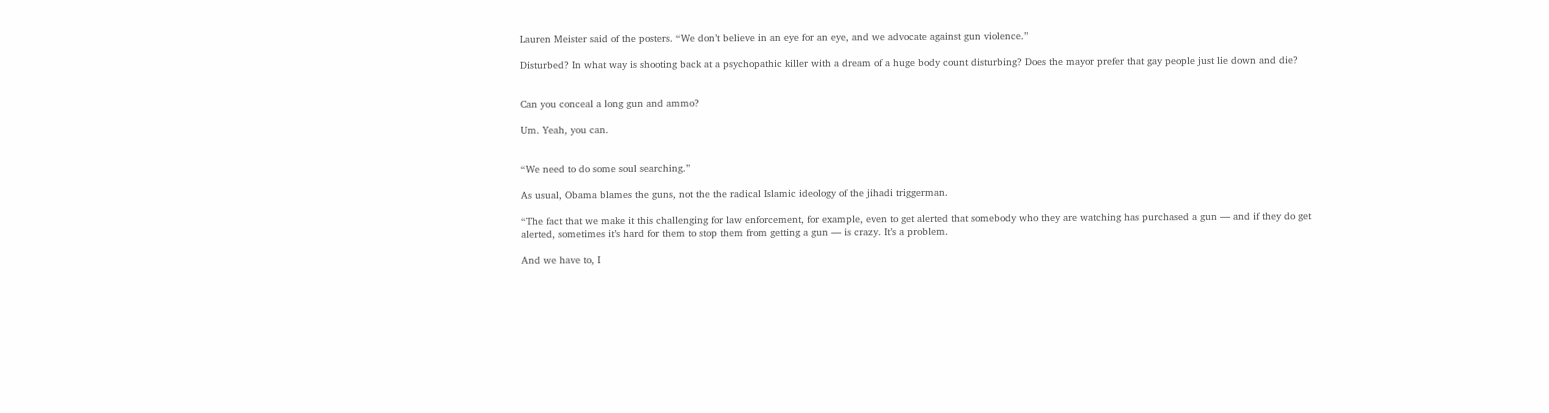Lauren Meister said of the posters. “We don’t believe in an eye for an eye, and we advocate against gun violence.”

Disturbed? In what way is shooting back at a psychopathic killer with a dream of a huge body count disturbing? Does the mayor prefer that gay people just lie down and die?


Can you conceal a long gun and ammo?

Um. Yeah, you can.


“We need to do some soul searching.”

As usual, Obama blames the guns, not the the radical Islamic ideology of the jihadi triggerman.

“The fact that we make it this challenging for law enforcement, for example, even to get alerted that somebody who they are watching has purchased a gun — and if they do get alerted, sometimes it’s hard for them to stop them from getting a gun — is crazy. It’s a problem.

And we have to, I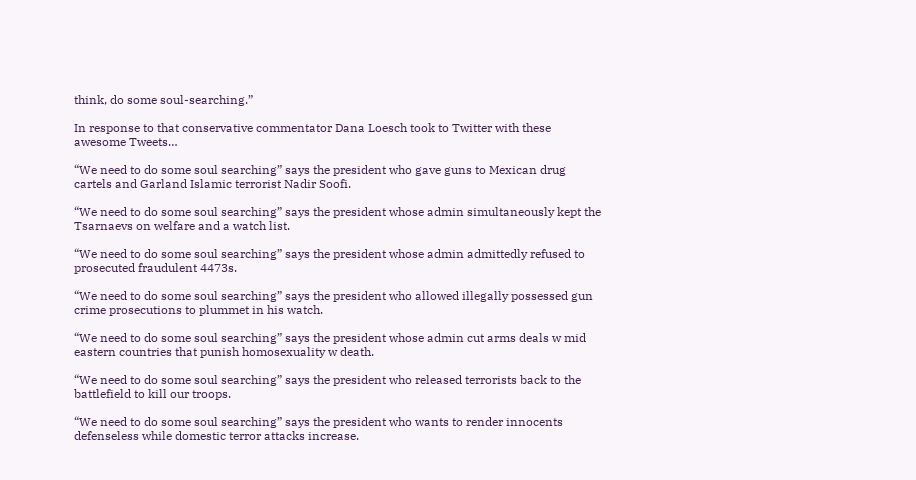think, do some soul-searching.”

In response to that conservative commentator Dana Loesch took to Twitter with these awesome Tweets…

“We need to do some soul searching” says the president who gave guns to Mexican drug cartels and Garland Islamic terrorist Nadir Soofi.

“We need to do some soul searching” says the president whose admin simultaneously kept the Tsarnaevs on welfare and a watch list.

“We need to do some soul searching” says the president whose admin admittedly refused to prosecuted fraudulent 4473s.

“We need to do some soul searching” says the president who allowed illegally possessed gun crime prosecutions to plummet in his watch.

“We need to do some soul searching” says the president whose admin cut arms deals w mid eastern countries that punish homosexuality w death.

“We need to do some soul searching” says the president who released terrorists back to the battlefield to kill our troops.

“We need to do some soul searching” says the president who wants to render innocents defenseless while domestic terror attacks increase.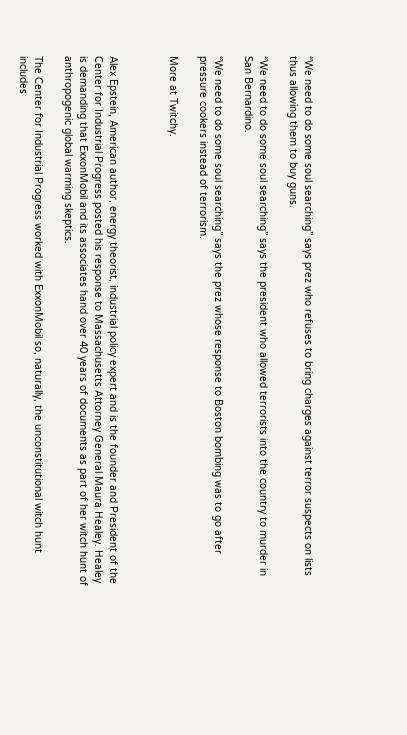“We need to do some soul searching” says prez who refuses to bring charges against terror suspects on lists thus allowing them to buy guns.

“We need to do some soul searching” says the president who allowed terrorists into the country to murder in San Bernardino.

“We need to do some soul searching” says the prez whose response to Boston bombing was to go after pressure cookers instead of terrorism.

More at Twitchy.



Alex Epstein, American author, energy theorist, industrial policy expert and is the founder and President of the Center for Industrial Progress posted his response to Massachusetts Attorney General Maura Healey. Healey is demanding that ExxonMobil and its associates hand over 40 years of documents as part of her witch hunt of anthropogenic global warming skeptics.

The Center for Industrial Progress worked with ExxonMobil so, naturally, the unconstitutional witch hunt includes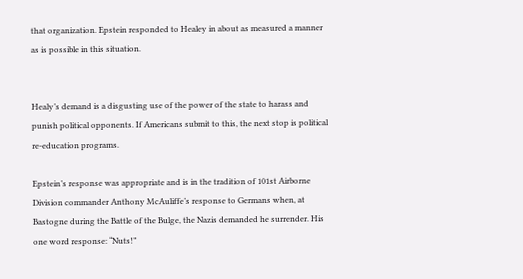that organization. Epstein responded to Healey in about as measured a manner as is possible in this situation.


Healy’s demand is a disgusting use of the power of the state to harass and punish political opponents. If Americans submit to this, the next stop is political re-education programs.

Epstein’s response was appropriate and is in the tradition of 101st Airborne Division commander Anthony McAuliffe’s response to Germans when, at Bastogne during the Battle of the Bulge, the Nazis demanded he surrender. His one word response: “Nuts!”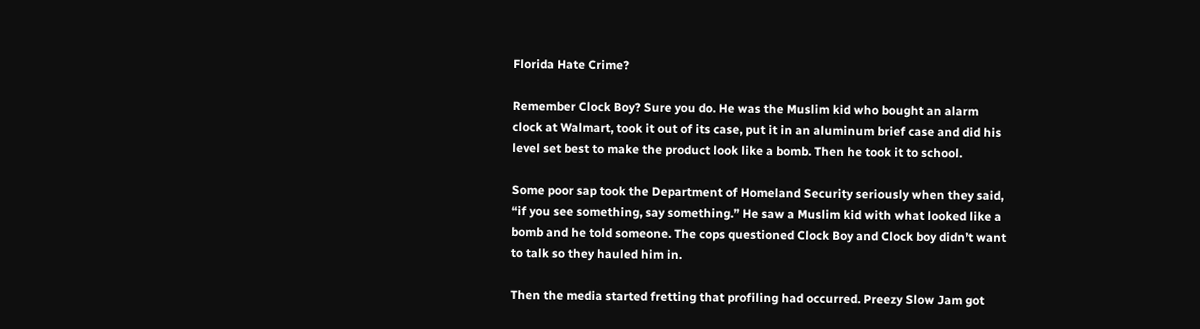Florida Hate Crime?

Remember Clock Boy? Sure you do. He was the Muslim kid who bought an alarm clock at Walmart, took it out of its case, put it in an aluminum brief case and did his level set best to make the product look like a bomb. Then he took it to school.

Some poor sap took the Department of Homeland Security seriously when they said, “if you see something, say something.” He saw a Muslim kid with what looked like a bomb and he told someone. The cops questioned Clock Boy and Clock boy didn’t want to talk so they hauled him in.

Then the media started fretting that profiling had occurred. Preezy Slow Jam got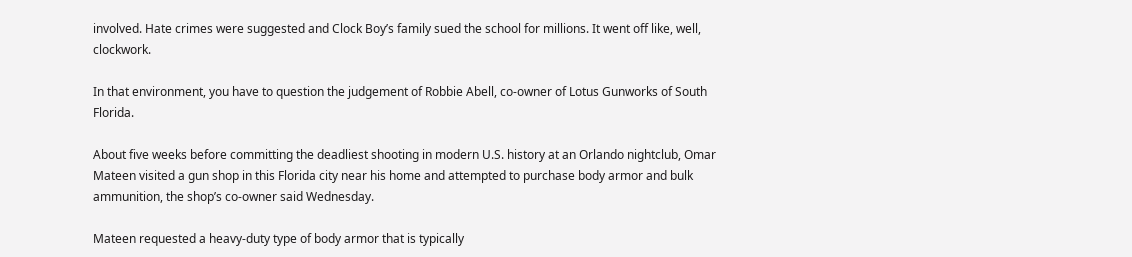involved. Hate crimes were suggested and Clock Boy’s family sued the school for millions. It went off like, well, clockwork.

In that environment, you have to question the judgement of Robbie Abell, co-owner of Lotus Gunworks of South Florida.

About five weeks before committing the deadliest shooting in modern U.S. history at an Orlando nightclub, Omar Mateen visited a gun shop in this Florida city near his home and attempted to purchase body armor and bulk ammunition, the shop’s co-owner said Wednesday.

Mateen requested a heavy-duty type of body armor that is typically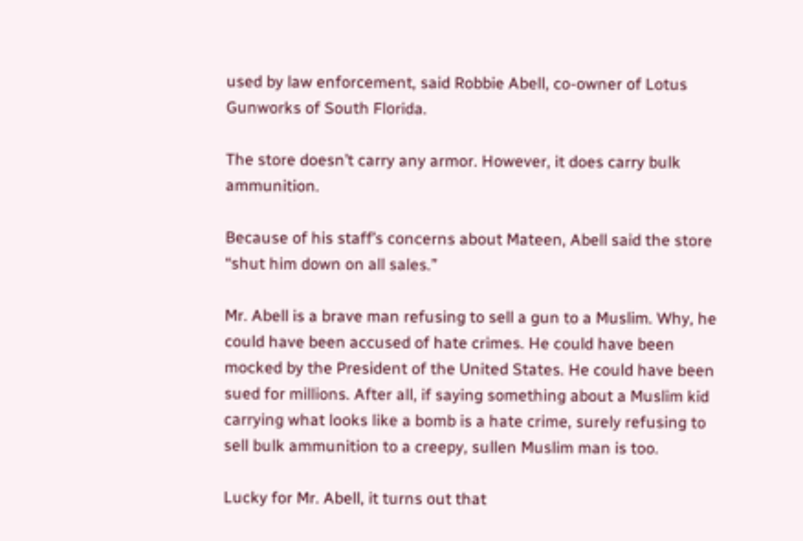used by law enforcement, said Robbie Abell, co-owner of Lotus Gunworks of South Florida.

The store doesn’t carry any armor. However, it does carry bulk ammunition.

Because of his staff’s concerns about Mateen, Abell said the store “shut him down on all sales.”

Mr. Abell is a brave man refusing to sell a gun to a Muslim. Why, he could have been accused of hate crimes. He could have been mocked by the President of the United States. He could have been sued for millions. After all, if saying something about a Muslim kid carrying what looks like a bomb is a hate crime, surely refusing to sell bulk ammunition to a creepy, sullen Muslim man is too.

Lucky for Mr. Abell, it turns out that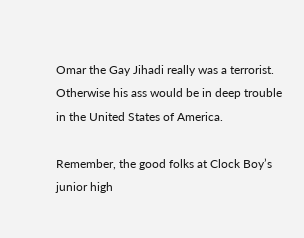Omar the Gay Jihadi really was a terrorist. Otherwise his ass would be in deep trouble in the United States of America.

Remember, the good folks at Clock Boy’s junior high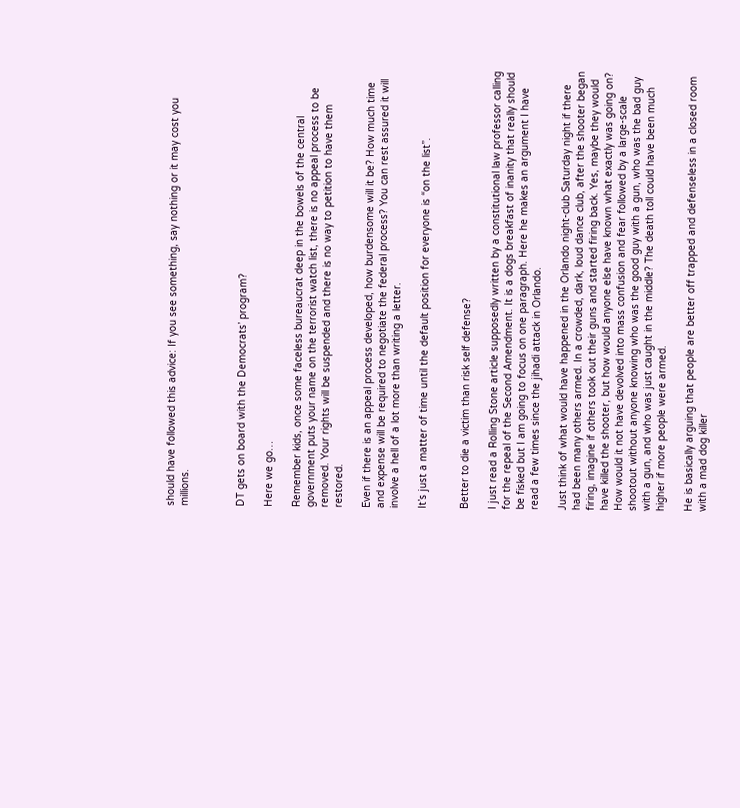should have followed this advice: If you see something, say nothing or it may cost you millions.



DT gets on board with the Democrats’ program?

Here we go…

Remember kids, once some faceless bureaucrat deep in the bowels of the central government puts your name on the terrorist watch list, there is no appeal process to be removed. Your rights will be suspended and there is no way to petition to have them restored.

Even if there is an appeal process developed, how burdensome will it be? How much time and expense will be required to negotiate the federal process? You can rest assured it will involve a hell of a lot more than writing a letter.

It’s just a matter of time until the default position for everyone is “on the list”.


Better to die a victim than risk self defense?

I just read a Rolling Stone article supposedly written by a constitutional law professor calling for the repeal of the Second Amendment. It is a dogs breakfast of inanity that really should be fisked but I am going to focus on one paragraph. Here he makes an argument I have read a few times since the jihadi attack in Orlando.

Just think of what would have happened in the Orlando night-club Saturday night if there had been many others armed. In a crowded, dark, loud dance club, after the shooter began firing, imagine if others took out their guns and started firing back. Yes, maybe they would have killed the shooter, but how would anyone else have known what exactly was going on? How would it not have devolved into mass confusion and fear followed by a large-scale shootout without anyone knowing who was the good guy with a gun, who was the bad guy with a gun, and who was just caught in the middle? The death toll could have been much higher if more people were armed.

He is basically arguing that people are better off trapped and defenseless in a closed room with a mad dog killer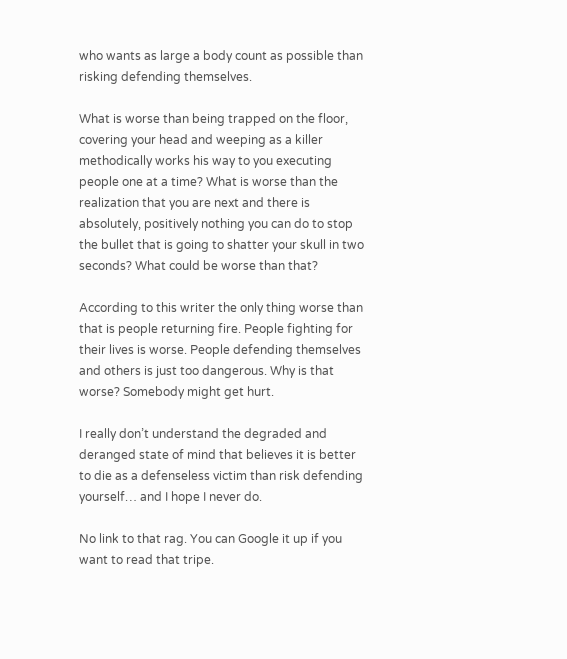who wants as large a body count as possible than risking defending themselves.

What is worse than being trapped on the floor, covering your head and weeping as a killer methodically works his way to you executing people one at a time? What is worse than the realization that you are next and there is absolutely, positively nothing you can do to stop the bullet that is going to shatter your skull in two seconds? What could be worse than that?

According to this writer the only thing worse than that is people returning fire. People fighting for their lives is worse. People defending themselves and others is just too dangerous. Why is that worse? Somebody might get hurt.

I really don’t understand the degraded and deranged state of mind that believes it is better to die as a defenseless victim than risk defending yourself… and I hope I never do.

No link to that rag. You can Google it up if you want to read that tripe.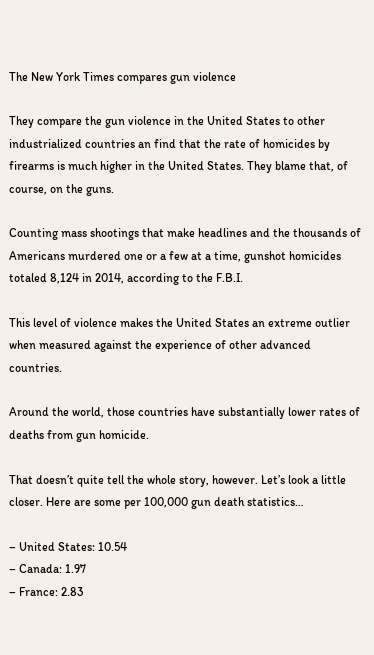The New York Times compares gun violence

They compare the gun violence in the United States to other industrialized countries an find that the rate of homicides by firearms is much higher in the United States. They blame that, of course, on the guns.

Counting mass shootings that make headlines and the thousands of Americans murdered one or a few at a time, gunshot homicides totaled 8,124 in 2014, according to the F.B.I.

This level of violence makes the United States an extreme outlier when measured against the experience of other advanced countries.

Around the world, those countries have substantially lower rates of deaths from gun homicide.

That doesn’t quite tell the whole story, however. Let’s look a little closer. Here are some per 100,000 gun death statistics…

– United States: 10.54
– Canada: 1.97
– France: 2.83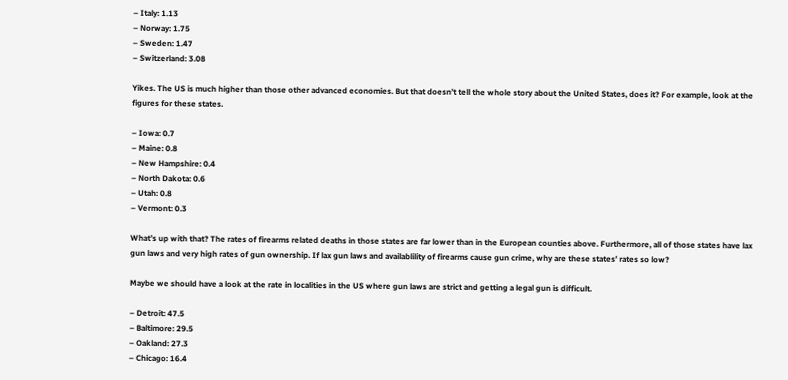– Italy: 1.13
– Norway: 1.75
– Sweden: 1.47
– Switzerland: 3.08

Yikes. The US is much higher than those other advanced economies. But that doesn’t tell the whole story about the United States, does it? For example, look at the figures for these states.

– Iowa: 0.7
– Maine: 0.8
– New Hampshire: 0.4
– North Dakota: 0.6
– Utah: 0.8
– Vermont: 0.3

What’s up with that? The rates of firearms related deaths in those states are far lower than in the European counties above. Furthermore, all of those states have lax gun laws and very high rates of gun ownership. If lax gun laws and availablility of firearms cause gun crime, why are these states’ rates so low?

Maybe we should have a look at the rate in localities in the US where gun laws are strict and getting a legal gun is difficult.

– Detroit: 47.5
– Baltimore: 29.5
– Oakland: 27.3
– Chicago: 16.4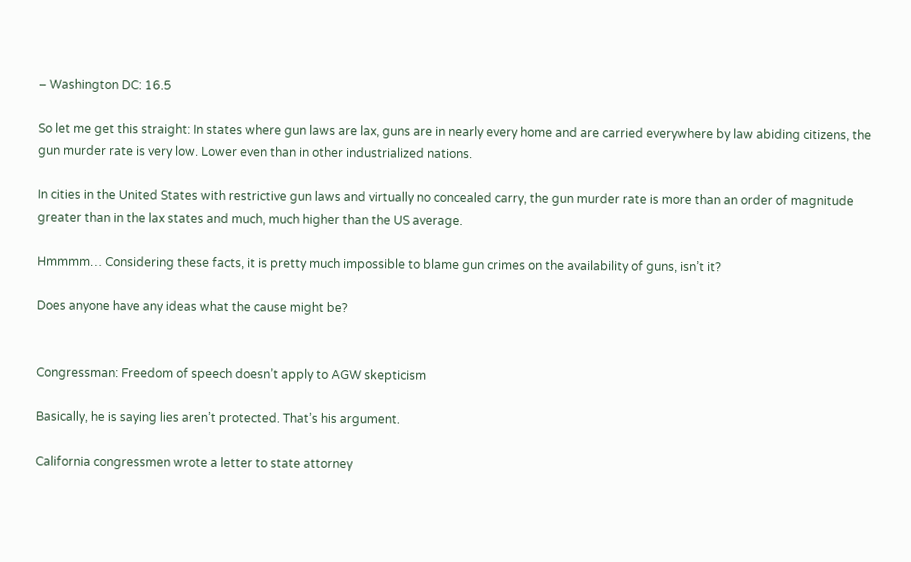– Washington DC: 16.5

So let me get this straight: In states where gun laws are lax, guns are in nearly every home and are carried everywhere by law abiding citizens, the gun murder rate is very low. Lower even than in other industrialized nations.

In cities in the United States with restrictive gun laws and virtually no concealed carry, the gun murder rate is more than an order of magnitude greater than in the lax states and much, much higher than the US average.

Hmmmm… Considering these facts, it is pretty much impossible to blame gun crimes on the availability of guns, isn’t it?

Does anyone have any ideas what the cause might be?


Congressman: Freedom of speech doesn’t apply to AGW skepticism

Basically, he is saying lies aren’t protected. That’s his argument.

California congressmen wrote a letter to state attorney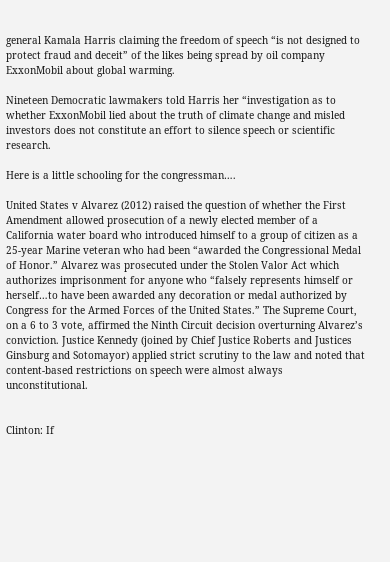general Kamala Harris claiming the freedom of speech “is not designed to protect fraud and deceit” of the likes being spread by oil company ExxonMobil about global warming.

Nineteen Democratic lawmakers told Harris her “investigation as to whether ExxonMobil lied about the truth of climate change and misled investors does not constitute an effort to silence speech or scientific research.

Here is a little schooling for the congressman….

United States v Alvarez (2012) raised the question of whether the First Amendment allowed prosecution of a newly elected member of a California water board who introduced himself to a group of citizen as a 25-year Marine veteran who had been “awarded the Congressional Medal of Honor.” Alvarez was prosecuted under the Stolen Valor Act which authorizes imprisonment for anyone who “falsely represents himself or herself…to have been awarded any decoration or medal authorized by Congress for the Armed Forces of the United States.” The Supreme Court, on a 6 to 3 vote, affirmed the Ninth Circuit decision overturning Alvarez’s conviction. Justice Kennedy (joined by Chief Justice Roberts and Justices Ginsburg and Sotomayor) applied strict scrutiny to the law and noted that content-based restrictions on speech were almost always unconstitutional.


Clinton: If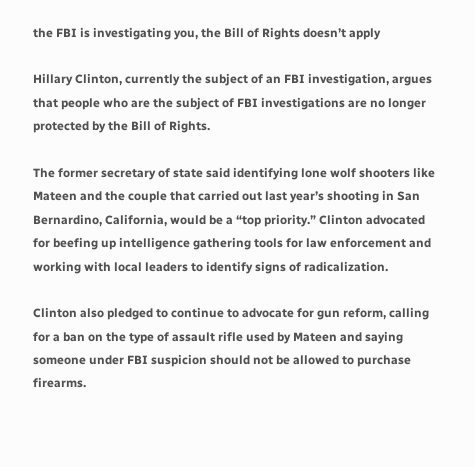the FBI is investigating you, the Bill of Rights doesn’t apply

Hillary Clinton, currently the subject of an FBI investigation, argues that people who are the subject of FBI investigations are no longer protected by the Bill of Rights.

The former secretary of state said identifying lone wolf shooters like Mateen and the couple that carried out last year’s shooting in San Bernardino, California, would be a “top priority.” Clinton advocated for beefing up intelligence gathering tools for law enforcement and working with local leaders to identify signs of radicalization.

Clinton also pledged to continue to advocate for gun reform, calling for a ban on the type of assault rifle used by Mateen and saying someone under FBI suspicion should not be allowed to purchase firearms.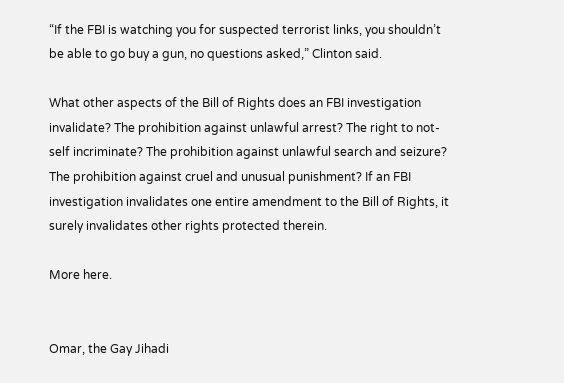“If the FBI is watching you for suspected terrorist links, you shouldn’t be able to go buy a gun, no questions asked,” Clinton said.

What other aspects of the Bill of Rights does an FBI investigation invalidate? The prohibition against unlawful arrest? The right to not-self incriminate? The prohibition against unlawful search and seizure? The prohibition against cruel and unusual punishment? If an FBI investigation invalidates one entire amendment to the Bill of Rights, it surely invalidates other rights protected therein.

More here.


Omar, the Gay Jihadi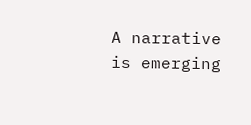A narrative is emerging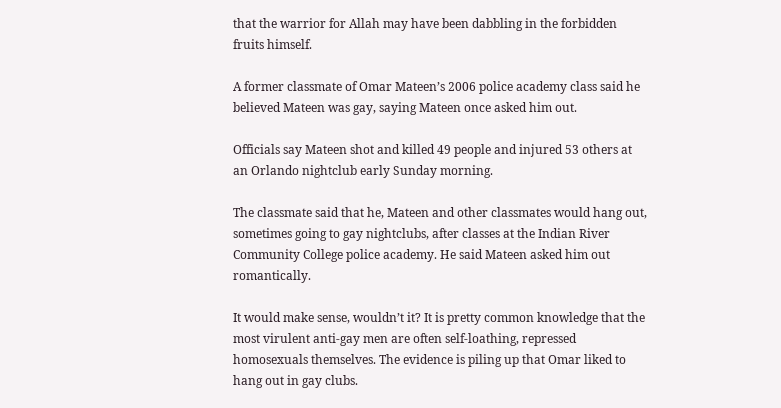that the warrior for Allah may have been dabbling in the forbidden fruits himself.

A former classmate of Omar Mateen’s 2006 police academy class said he believed Mateen was gay, saying Mateen once asked him out.

Officials say Mateen shot and killed 49 people and injured 53 others at an Orlando nightclub early Sunday morning.

The classmate said that he, Mateen and other classmates would hang out, sometimes going to gay nightclubs, after classes at the Indian River Community College police academy. He said Mateen asked him out romantically.

It would make sense, wouldn’t it? It is pretty common knowledge that the most virulent anti-gay men are often self-loathing, repressed homosexuals themselves. The evidence is piling up that Omar liked to hang out in gay clubs.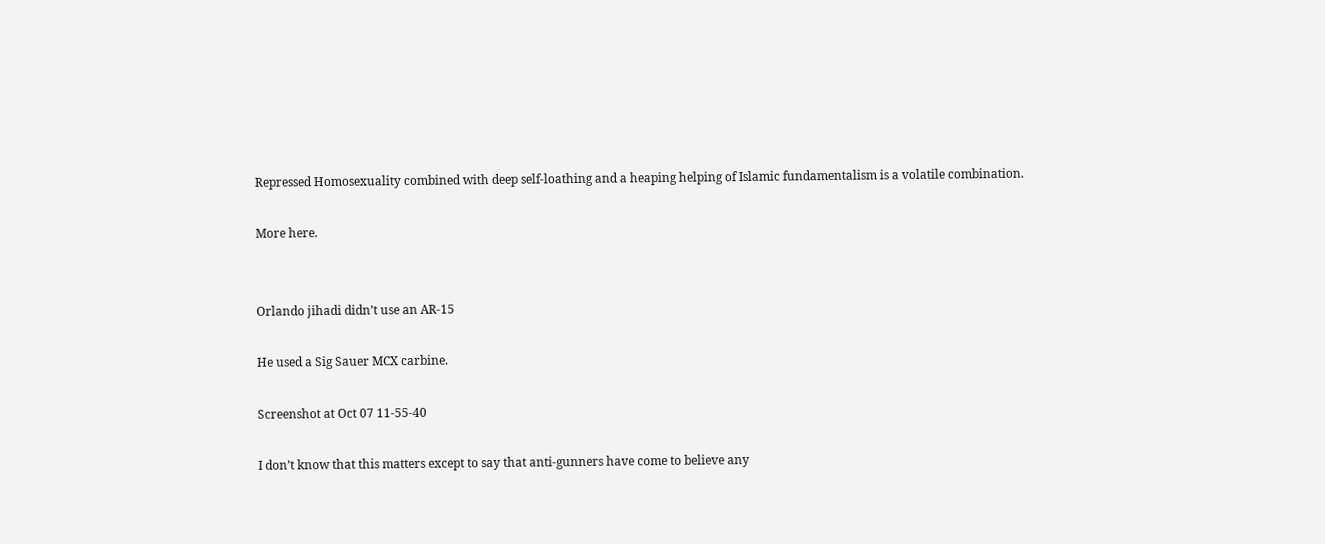Repressed Homosexuality combined with deep self-loathing and a heaping helping of Islamic fundamentalism is a volatile combination.

More here.


Orlando jihadi didn’t use an AR-15

He used a Sig Sauer MCX carbine.

Screenshot at Oct 07 11-55-40

I don’t know that this matters except to say that anti-gunners have come to believe any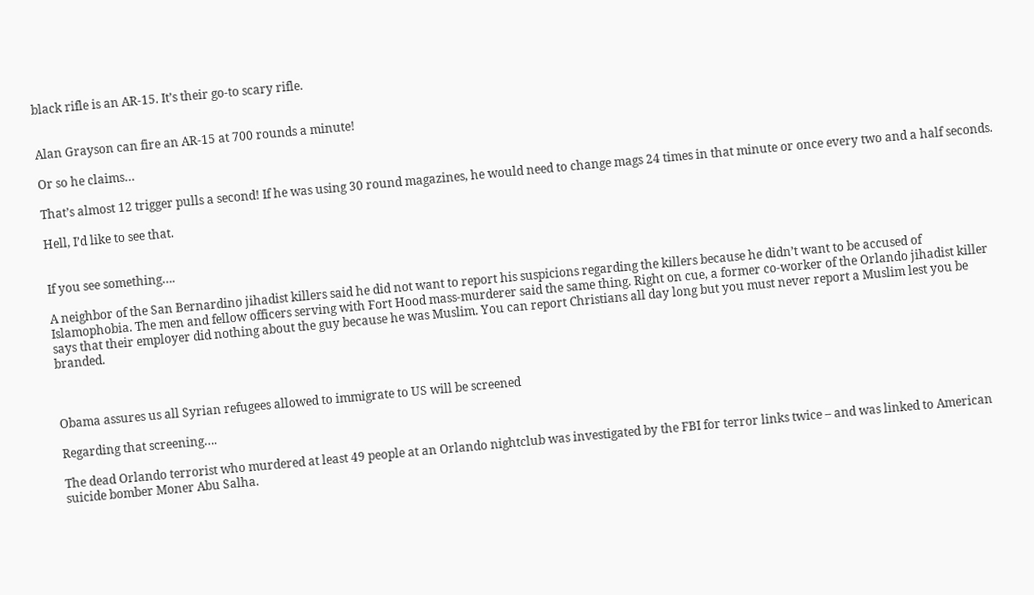black rifle is an AR-15. It’s their go-to scary rifle.


Alan Grayson can fire an AR-15 at 700 rounds a minute!

Or so he claims…

That’s almost 12 trigger pulls a second! If he was using 30 round magazines, he would need to change mags 24 times in that minute or once every two and a half seconds.

Hell, I’d like to see that.


If you see something….

A neighbor of the San Bernardino jihadist killers said he did not want to report his suspicions regarding the killers because he didn’t want to be accused of Islamophobia. The men and fellow officers serving with Fort Hood mass-murderer said the same thing. Right on cue, a former co-worker of the Orlando jihadist killer says that their employer did nothing about the guy because he was Muslim. You can report Christians all day long but you must never report a Muslim lest you be branded.



Obama assures us all Syrian refugees allowed to immigrate to US will be screened

Regarding that screening….

The dead Orlando terrorist who murdered at least 49 people at an Orlando nightclub was investigated by the FBI for terror links twice – and was linked to American suicide bomber Moner Abu Salha.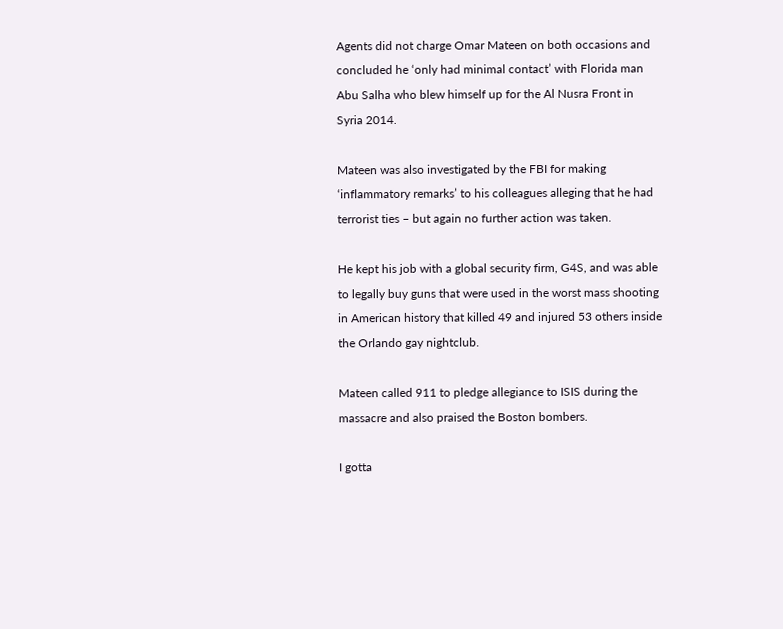Agents did not charge Omar Mateen on both occasions and concluded he ‘only had minimal contact’ with Florida man Abu Salha who blew himself up for the Al Nusra Front in Syria 2014.

Mateen was also investigated by the FBI for making ‘inflammatory remarks’ to his colleagues alleging that he had terrorist ties – but again no further action was taken.

He kept his job with a global security firm, G4S, and was able to legally buy guns that were used in the worst mass shooting in American history that killed 49 and injured 53 others inside the Orlando gay nightclub.

Mateen called 911 to pledge allegiance to ISIS during the massacre and also praised the Boston bombers.

I gotta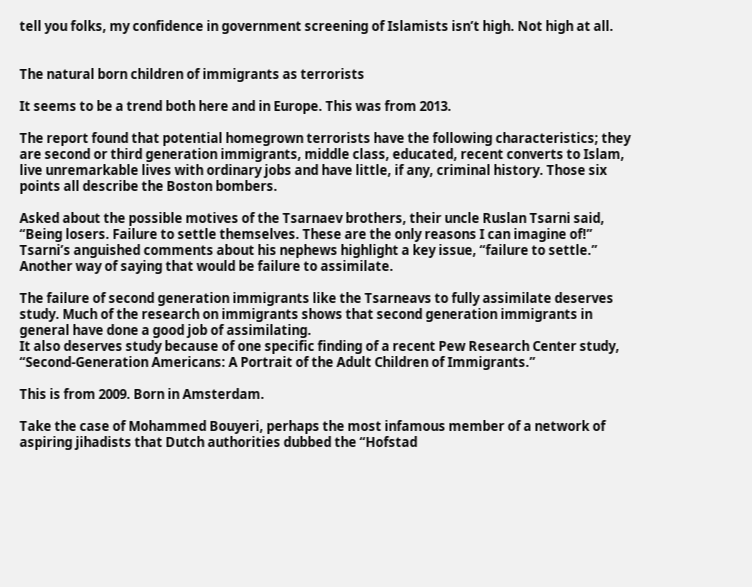tell you folks, my confidence in government screening of Islamists isn’t high. Not high at all.


The natural born children of immigrants as terrorists

It seems to be a trend both here and in Europe. This was from 2013.

The report found that potential homegrown terrorists have the following characteristics; they are second or third generation immigrants, middle class, educated, recent converts to Islam, live unremarkable lives with ordinary jobs and have little, if any, criminal history. Those six points all describe the Boston bombers.

Asked about the possible motives of the Tsarnaev brothers, their uncle Ruslan Tsarni said, “Being losers. Failure to settle themselves. These are the only reasons I can imagine of!” Tsarni’s anguished comments about his nephews highlight a key issue, “failure to settle.” Another way of saying that would be failure to assimilate.

The failure of second generation immigrants like the Tsarneavs to fully assimilate deserves study. Much of the research on immigrants shows that second generation immigrants in general have done a good job of assimilating.
It also deserves study because of one specific finding of a recent Pew Research Center study, “Second-Generation Americans: A Portrait of the Adult Children of Immigrants.”

This is from 2009. Born in Amsterdam.

Take the case of Mohammed Bouyeri, perhaps the most infamous member of a network of aspiring jihadists that Dutch authorities dubbed the “Hofstad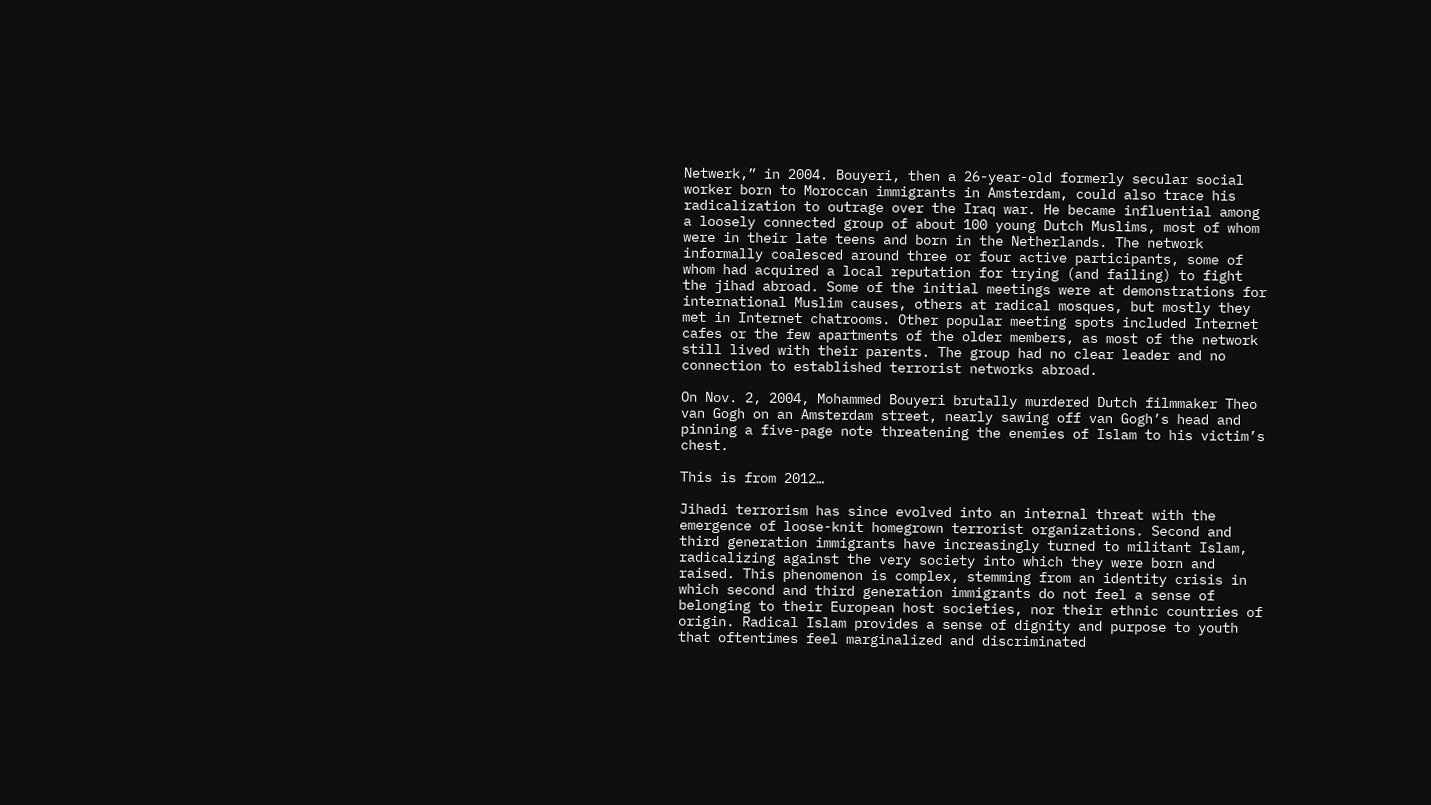Netwerk,” in 2004. Bouyeri, then a 26-year-old formerly secular social worker born to Moroccan immigrants in Amsterdam, could also trace his radicalization to outrage over the Iraq war. He became influential among a loosely connected group of about 100 young Dutch Muslims, most of whom were in their late teens and born in the Netherlands. The network informally coalesced around three or four active participants, some of whom had acquired a local reputation for trying (and failing) to fight the jihad abroad. Some of the initial meetings were at demonstrations for international Muslim causes, others at radical mosques, but mostly they met in Internet chatrooms. Other popular meeting spots included Internet cafes or the few apartments of the older members, as most of the network still lived with their parents. The group had no clear leader and no connection to established terrorist networks abroad.

On Nov. 2, 2004, Mohammed Bouyeri brutally murdered Dutch filmmaker Theo van Gogh on an Amsterdam street, nearly sawing off van Gogh’s head and pinning a five-page note threatening the enemies of Islam to his victim’s chest.

This is from 2012…

Jihadi terrorism has since evolved into an internal threat with the emergence of loose-knit homegrown terrorist organizations. Second and third generation immigrants have increasingly turned to militant Islam, radicalizing against the very society into which they were born and raised. This phenomenon is complex, stemming from an identity crisis in which second and third generation immigrants do not feel a sense of belonging to their European host societies, nor their ethnic countries of origin. Radical Islam provides a sense of dignity and purpose to youth that oftentimes feel marginalized and discriminated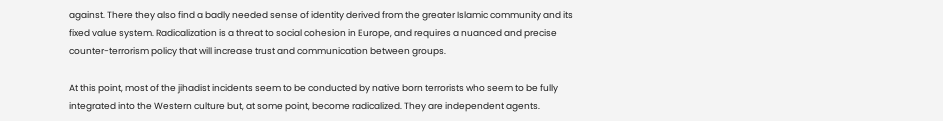against. There they also find a badly needed sense of identity derived from the greater Islamic community and its fixed value system. Radicalization is a threat to social cohesion in Europe, and requires a nuanced and precise counter-terrorism policy that will increase trust and communication between groups.

At this point, most of the jihadist incidents seem to be conducted by native born terrorists who seem to be fully integrated into the Western culture but, at some point, become radicalized. They are independent agents.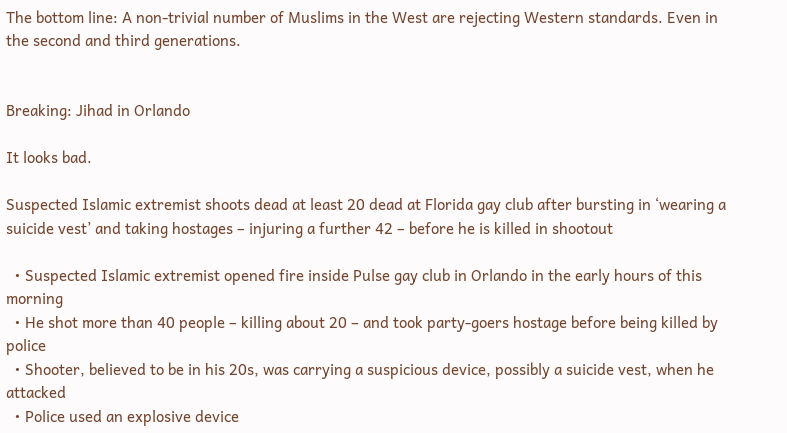The bottom line: A non-trivial number of Muslims in the West are rejecting Western standards. Even in the second and third generations.


Breaking: Jihad in Orlando

It looks bad.

Suspected Islamic extremist shoots dead at least 20 dead at Florida gay club after bursting in ‘wearing a suicide vest’ and taking hostages – injuring a further 42 – before he is killed in shootout

  • Suspected Islamic extremist opened fire inside Pulse gay club in Orlando in the early hours of this morning
  • He shot more than 40 people – killing about 20 – and took party-goers hostage before being killed by police
  • Shooter, believed to be in his 20s, was carrying a suspicious device, possibly a suicide vest, when he attacked
  • Police used an explosive device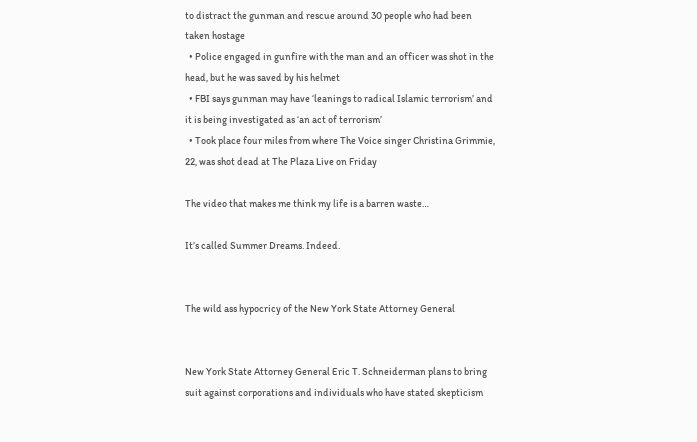to distract the gunman and rescue around 30 people who had been taken hostage
  • Police engaged in gunfire with the man and an officer was shot in the head, but he was saved by his helmet
  • FBI says gunman may have ‘leanings to radical Islamic terrorism’ and it is being investigated as ‘an act of terrorism’
  • Took place four miles from where The Voice singer Christina Grimmie, 22, was shot dead at The Plaza Live on Friday

The video that makes me think my life is a barren waste…

It’s called Summer Dreams. Indeed.


The wild ass hypocricy of the New York State Attorney General


New York State Attorney General Eric T. Schneiderman plans to bring suit against corporations and individuals who have stated skepticism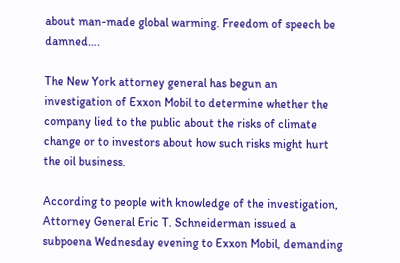about man-made global warming. Freedom of speech be damned….

The New York attorney general has begun an investigation of Exxon Mobil to determine whether the company lied to the public about the risks of climate change or to investors about how such risks might hurt the oil business.

According to people with knowledge of the investigation, Attorney General Eric T. Schneiderman issued a subpoena Wednesday evening to Exxon Mobil, demanding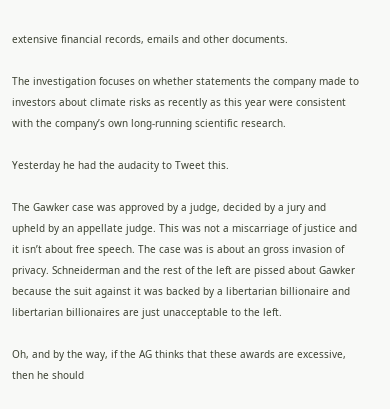extensive financial records, emails and other documents.

The investigation focuses on whether statements the company made to investors about climate risks as recently as this year were consistent with the company’s own long-running scientific research.

Yesterday he had the audacity to Tweet this.

The Gawker case was approved by a judge, decided by a jury and upheld by an appellate judge. This was not a miscarriage of justice and it isn’t about free speech. The case was is about an gross invasion of privacy. Schneiderman and the rest of the left are pissed about Gawker because the suit against it was backed by a libertarian billionaire and libertarian billionaires are just unacceptable to the left.

Oh, and by the way, if the AG thinks that these awards are excessive, then he should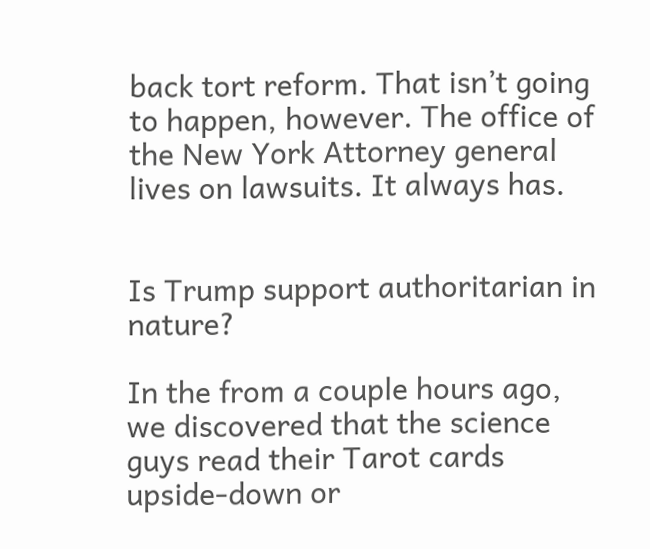back tort reform. That isn’t going to happen, however. The office of the New York Attorney general lives on lawsuits. It always has.


Is Trump support authoritarian in nature?

In the from a couple hours ago, we discovered that the science guys read their Tarot cards upside-down or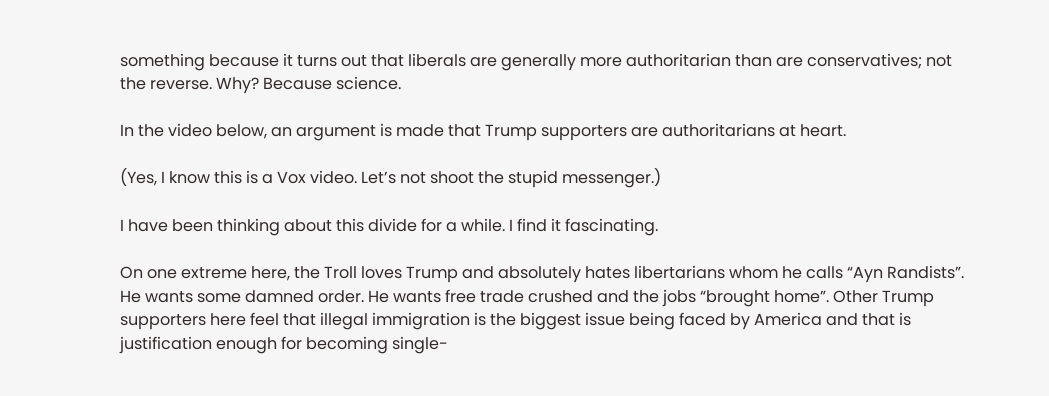something because it turns out that liberals are generally more authoritarian than are conservatives; not the reverse. Why? Because science.

In the video below, an argument is made that Trump supporters are authoritarians at heart.

(Yes, I know this is a Vox video. Let’s not shoot the stupid messenger.)

I have been thinking about this divide for a while. I find it fascinating.

On one extreme here, the Troll loves Trump and absolutely hates libertarians whom he calls “Ayn Randists”. He wants some damned order. He wants free trade crushed and the jobs “brought home”. Other Trump supporters here feel that illegal immigration is the biggest issue being faced by America and that is justification enough for becoming single-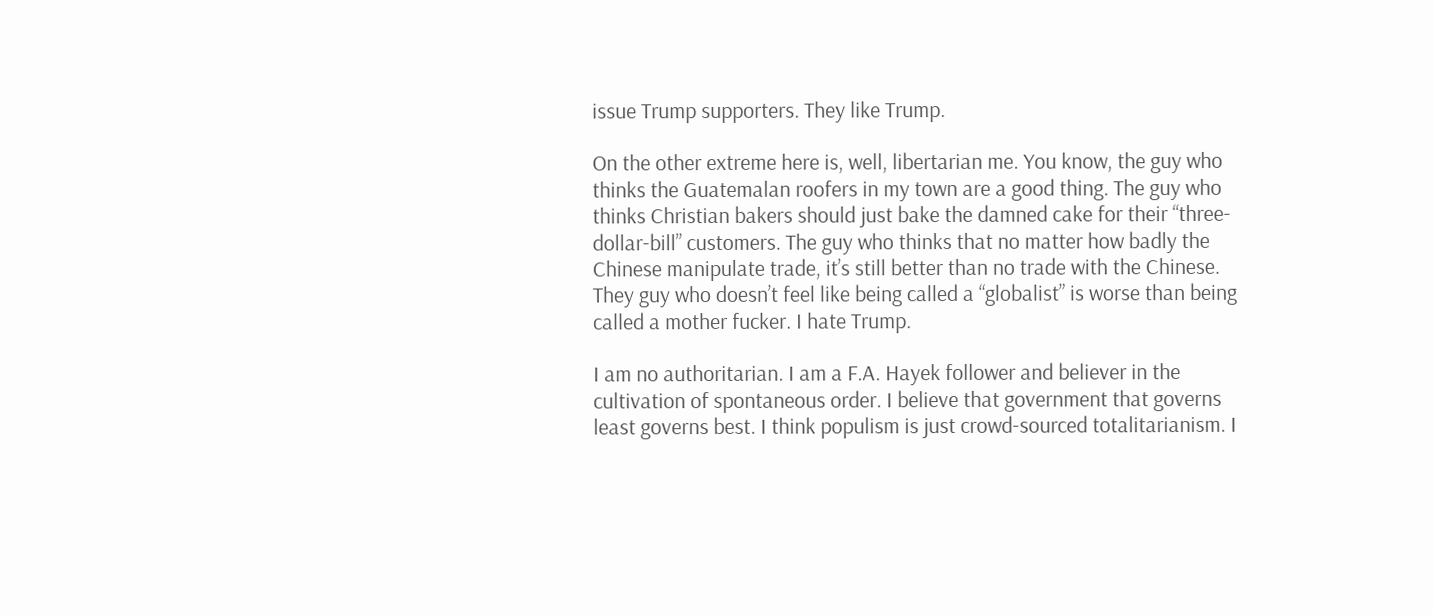issue Trump supporters. They like Trump.

On the other extreme here is, well, libertarian me. You know, the guy who thinks the Guatemalan roofers in my town are a good thing. The guy who thinks Christian bakers should just bake the damned cake for their “three-dollar-bill” customers. The guy who thinks that no matter how badly the Chinese manipulate trade, it’s still better than no trade with the Chinese. They guy who doesn’t feel like being called a “globalist” is worse than being called a mother fucker. I hate Trump.

I am no authoritarian. I am a F.A. Hayek follower and believer in the cultivation of spontaneous order. I believe that government that governs least governs best. I think populism is just crowd-sourced totalitarianism. I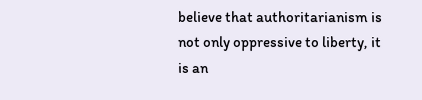believe that authoritarianism is not only oppressive to liberty, it is an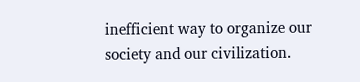inefficient way to organize our society and our civilization.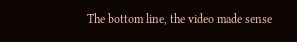The bottom line, the video made sense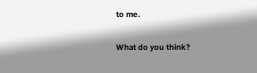to me.

What do you think?